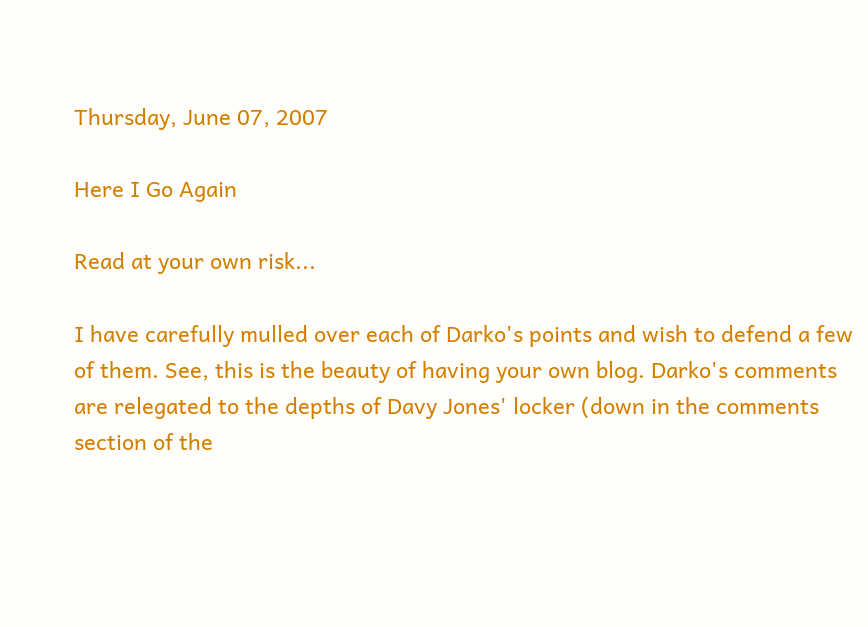Thursday, June 07, 2007

Here I Go Again

Read at your own risk...

I have carefully mulled over each of Darko's points and wish to defend a few of them. See, this is the beauty of having your own blog. Darko's comments are relegated to the depths of Davy Jones' locker (down in the comments section of the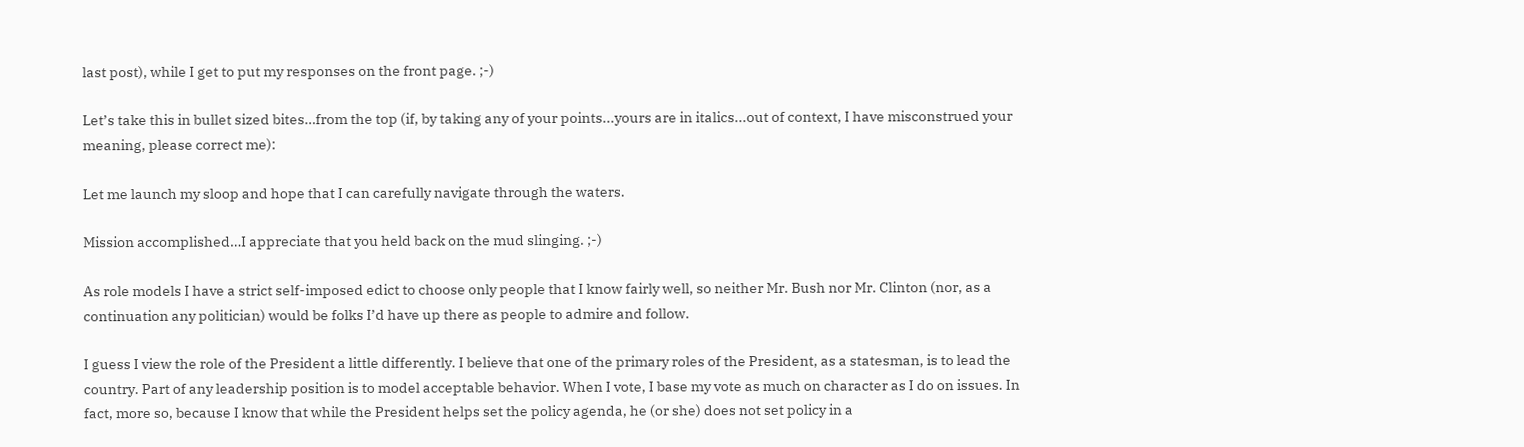last post), while I get to put my responses on the front page. ;-)

Let’s take this in bullet sized bites…from the top (if, by taking any of your points...yours are in italics...out of context, I have misconstrued your meaning, please correct me):

Let me launch my sloop and hope that I can carefully navigate through the waters.

Mission accomplished…I appreciate that you held back on the mud slinging. ;-)

As role models I have a strict self-imposed edict to choose only people that I know fairly well, so neither Mr. Bush nor Mr. Clinton (nor, as a continuation any politician) would be folks I’d have up there as people to admire and follow.

I guess I view the role of the President a little differently. I believe that one of the primary roles of the President, as a statesman, is to lead the country. Part of any leadership position is to model acceptable behavior. When I vote, I base my vote as much on character as I do on issues. In fact, more so, because I know that while the President helps set the policy agenda, he (or she) does not set policy in a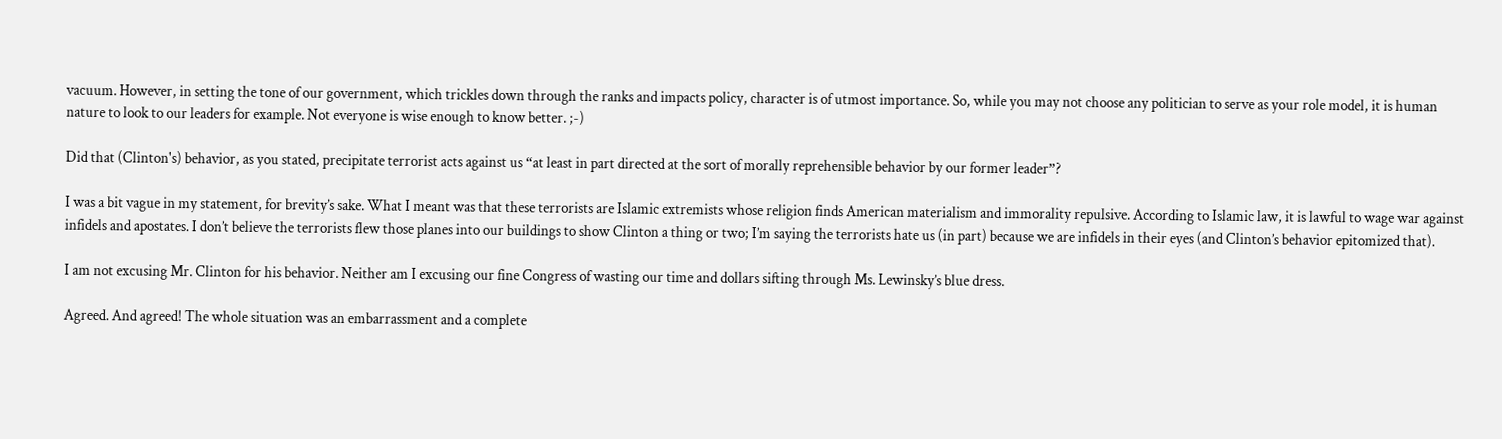vacuum. However, in setting the tone of our government, which trickles down through the ranks and impacts policy, character is of utmost importance. So, while you may not choose any politician to serve as your role model, it is human nature to look to our leaders for example. Not everyone is wise enough to know better. ;-)

Did that (Clinton's) behavior, as you stated, precipitate terrorist acts against us “at least in part directed at the sort of morally reprehensible behavior by our former leader”?

I was a bit vague in my statement, for brevity’s sake. What I meant was that these terrorists are Islamic extremists whose religion finds American materialism and immorality repulsive. According to Islamic law, it is lawful to wage war against infidels and apostates. I don’t believe the terrorists flew those planes into our buildings to show Clinton a thing or two; I’m saying the terrorists hate us (in part) because we are infidels in their eyes (and Clinton’s behavior epitomized that).

I am not excusing Mr. Clinton for his behavior. Neither am I excusing our fine Congress of wasting our time and dollars sifting through Ms. Lewinsky’s blue dress.

Agreed. And agreed! The whole situation was an embarrassment and a complete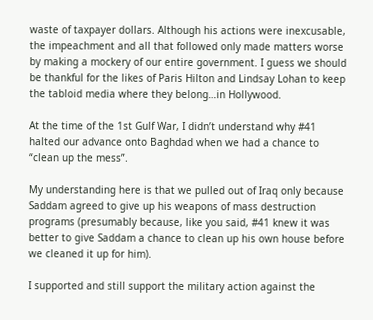waste of taxpayer dollars. Although his actions were inexcusable, the impeachment and all that followed only made matters worse by making a mockery of our entire government. I guess we should be thankful for the likes of Paris Hilton and Lindsay Lohan to keep the tabloid media where they belong…in Hollywood.

At the time of the 1st Gulf War, I didn’t understand why #41 halted our advance onto Baghdad when we had a chance to “clean up the mess”.

My understanding here is that we pulled out of Iraq only because Saddam agreed to give up his weapons of mass destruction programs (presumably because, like you said, #41 knew it was better to give Saddam a chance to clean up his own house before we cleaned it up for him).

I supported and still support the military action against the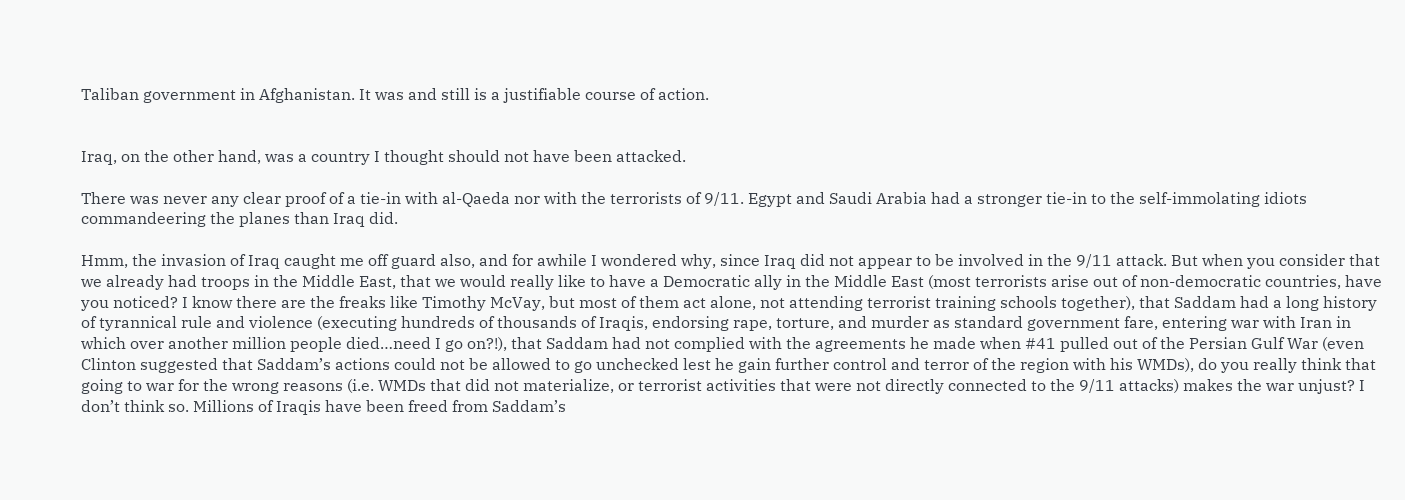Taliban government in Afghanistan. It was and still is a justifiable course of action.


Iraq, on the other hand, was a country I thought should not have been attacked.

There was never any clear proof of a tie-in with al-Qaeda nor with the terrorists of 9/11. Egypt and Saudi Arabia had a stronger tie-in to the self-immolating idiots commandeering the planes than Iraq did.

Hmm, the invasion of Iraq caught me off guard also, and for awhile I wondered why, since Iraq did not appear to be involved in the 9/11 attack. But when you consider that we already had troops in the Middle East, that we would really like to have a Democratic ally in the Middle East (most terrorists arise out of non-democratic countries, have you noticed? I know there are the freaks like Timothy McVay, but most of them act alone, not attending terrorist training schools together), that Saddam had a long history of tyrannical rule and violence (executing hundreds of thousands of Iraqis, endorsing rape, torture, and murder as standard government fare, entering war with Iran in which over another million people died…need I go on?!), that Saddam had not complied with the agreements he made when #41 pulled out of the Persian Gulf War (even Clinton suggested that Saddam’s actions could not be allowed to go unchecked lest he gain further control and terror of the region with his WMDs), do you really think that going to war for the wrong reasons (i.e. WMDs that did not materialize, or terrorist activities that were not directly connected to the 9/11 attacks) makes the war unjust? I don’t think so. Millions of Iraqis have been freed from Saddam’s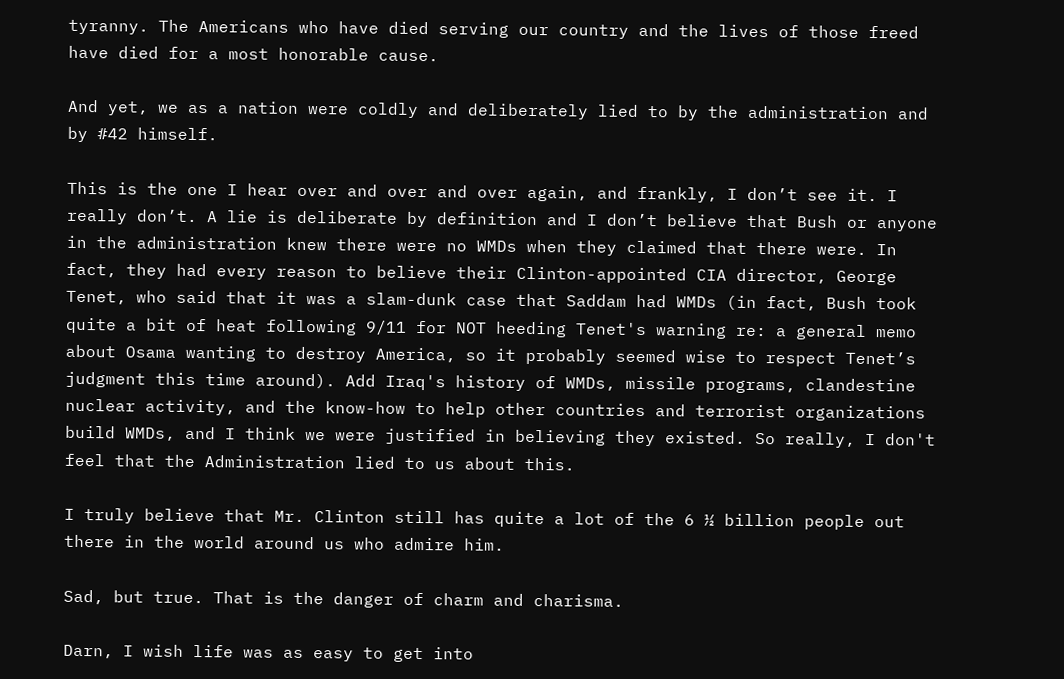tyranny. The Americans who have died serving our country and the lives of those freed have died for a most honorable cause.

And yet, we as a nation were coldly and deliberately lied to by the administration and by #42 himself.

This is the one I hear over and over and over again, and frankly, I don’t see it. I really don’t. A lie is deliberate by definition and I don’t believe that Bush or anyone in the administration knew there were no WMDs when they claimed that there were. In fact, they had every reason to believe their Clinton-appointed CIA director, George Tenet, who said that it was a slam-dunk case that Saddam had WMDs (in fact, Bush took quite a bit of heat following 9/11 for NOT heeding Tenet's warning re: a general memo about Osama wanting to destroy America, so it probably seemed wise to respect Tenet’s judgment this time around). Add Iraq's history of WMDs, missile programs, clandestine nuclear activity, and the know-how to help other countries and terrorist organizations build WMDs, and I think we were justified in believing they existed. So really, I don't feel that the Administration lied to us about this.

I truly believe that Mr. Clinton still has quite a lot of the 6 ½ billion people out there in the world around us who admire him.

Sad, but true. That is the danger of charm and charisma.

Darn, I wish life was as easy to get into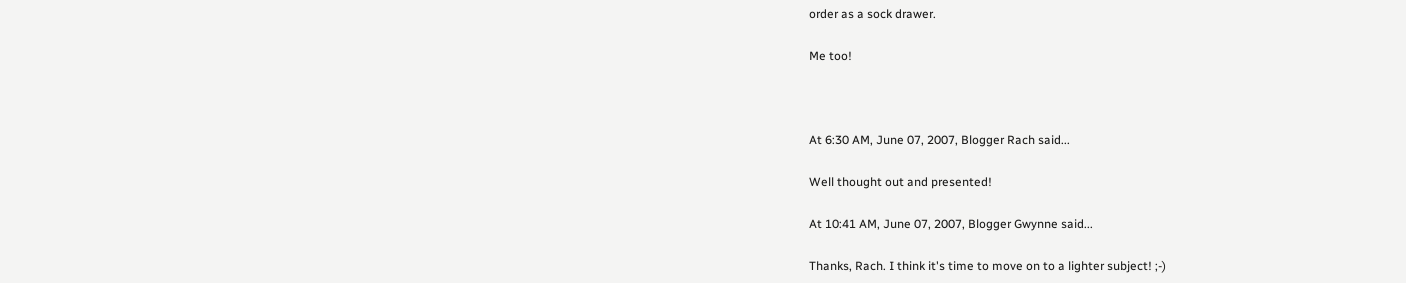order as a sock drawer.

Me too!



At 6:30 AM, June 07, 2007, Blogger Rach said...

Well thought out and presented!

At 10:41 AM, June 07, 2007, Blogger Gwynne said...

Thanks, Rach. I think it's time to move on to a lighter subject! ;-)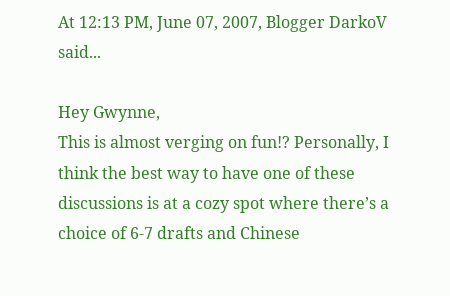At 12:13 PM, June 07, 2007, Blogger DarkoV said...

Hey Gwynne,
This is almost verging on fun!? Personally, I think the best way to have one of these discussions is at a cozy spot where there’s a choice of 6-7 drafts and Chinese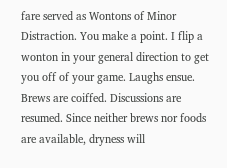fare served as Wontons of Minor Distraction. You make a point. I flip a wonton in your general direction to get you off of your game. Laughs ensue. Brews are coiffed. Discussions are resumed. Since neither brews nor foods are available, dryness will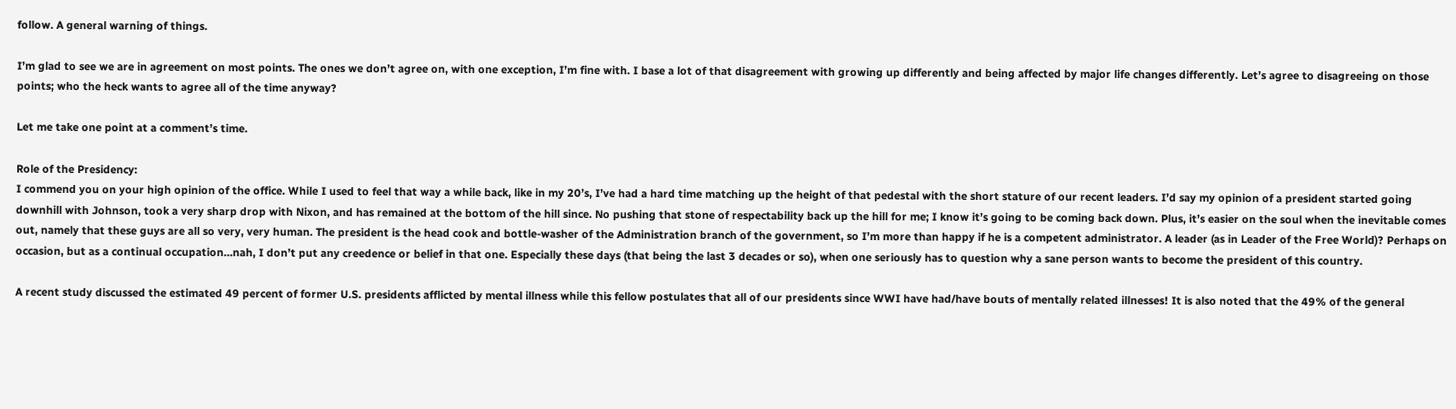follow. A general warning of things.

I’m glad to see we are in agreement on most points. The ones we don’t agree on, with one exception, I’m fine with. I base a lot of that disagreement with growing up differently and being affected by major life changes differently. Let’s agree to disagreeing on those points; who the heck wants to agree all of the time anyway?

Let me take one point at a comment’s time.

Role of the Presidency:
I commend you on your high opinion of the office. While I used to feel that way a while back, like in my 20’s, I’ve had a hard time matching up the height of that pedestal with the short stature of our recent leaders. I’d say my opinion of a president started going downhill with Johnson, took a very sharp drop with Nixon, and has remained at the bottom of the hill since. No pushing that stone of respectability back up the hill for me; I know it’s going to be coming back down. Plus, it’s easier on the soul when the inevitable comes out, namely that these guys are all so very, very human. The president is the head cook and bottle-washer of the Administration branch of the government, so I’m more than happy if he is a competent administrator. A leader (as in Leader of the Free World)? Perhaps on occasion, but as a continual occupation…nah, I don’t put any creedence or belief in that one. Especially these days (that being the last 3 decades or so), when one seriously has to question why a sane person wants to become the president of this country.

A recent study discussed the estimated 49 percent of former U.S. presidents afflicted by mental illness while this fellow postulates that all of our presidents since WWI have had/have bouts of mentally related illnesses! It is also noted that the 49% of the general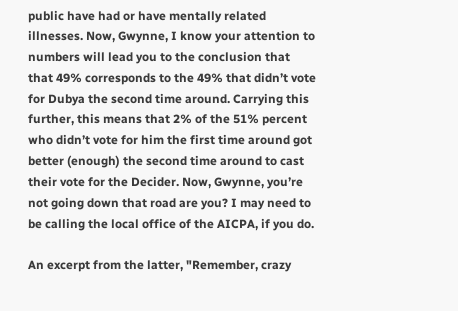public have had or have mentally related illnesses. Now, Gwynne, I know your attention to numbers will lead you to the conclusion that that 49% corresponds to the 49% that didn’t vote for Dubya the second time around. Carrying this further, this means that 2% of the 51% percent who didn’t vote for him the first time around got better (enough) the second time around to cast their vote for the Decider. Now, Gwynne, you’re not going down that road are you? I may need to be calling the local office of the AICPA, if you do.

An excerpt from the latter, "Remember, crazy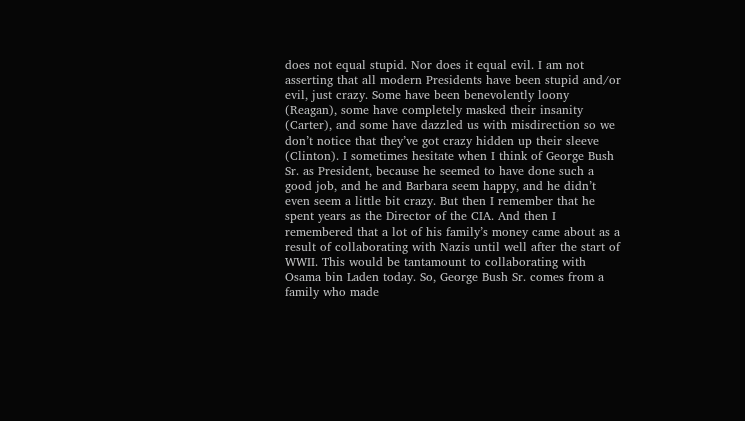does not equal stupid. Nor does it equal evil. I am not asserting that all modern Presidents have been stupid and/or evil, just crazy. Some have been benevolently loony (Reagan), some have completely masked their insanity (Carter), and some have dazzled us with misdirection so we don’t notice that they’ve got crazy hidden up their sleeve (Clinton). I sometimes hesitate when I think of George Bush Sr. as President, because he seemed to have done such a good job, and he and Barbara seem happy, and he didn’t even seem a little bit crazy. But then I remember that he spent years as the Director of the CIA. And then I remembered that a lot of his family’s money came about as a result of collaborating with Nazis until well after the start of WWII. This would be tantamount to collaborating with Osama bin Laden today. So, George Bush Sr. comes from a family who made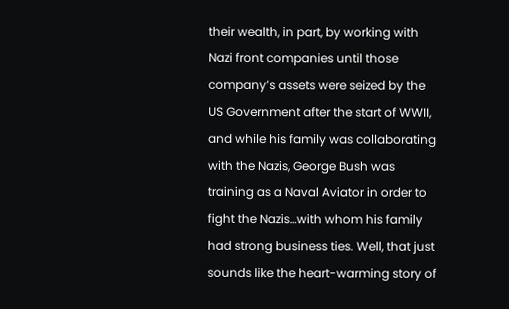their wealth, in part, by working with Nazi front companies until those company’s assets were seized by the US Government after the start of WWII, and while his family was collaborating with the Nazis, George Bush was training as a Naval Aviator in order to fight the Nazis…with whom his family had strong business ties. Well, that just sounds like the heart-warming story of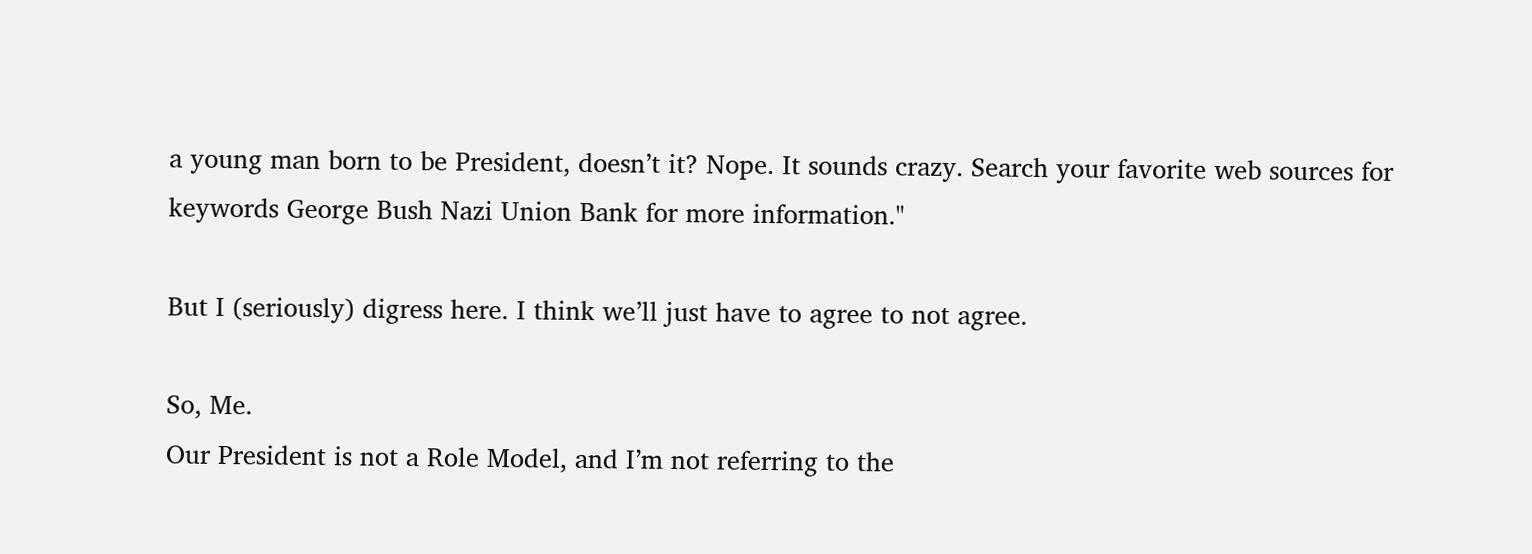a young man born to be President, doesn’t it? Nope. It sounds crazy. Search your favorite web sources for keywords George Bush Nazi Union Bank for more information."

But I (seriously) digress here. I think we’ll just have to agree to not agree.

So, Me.
Our President is not a Role Model, and I’m not referring to the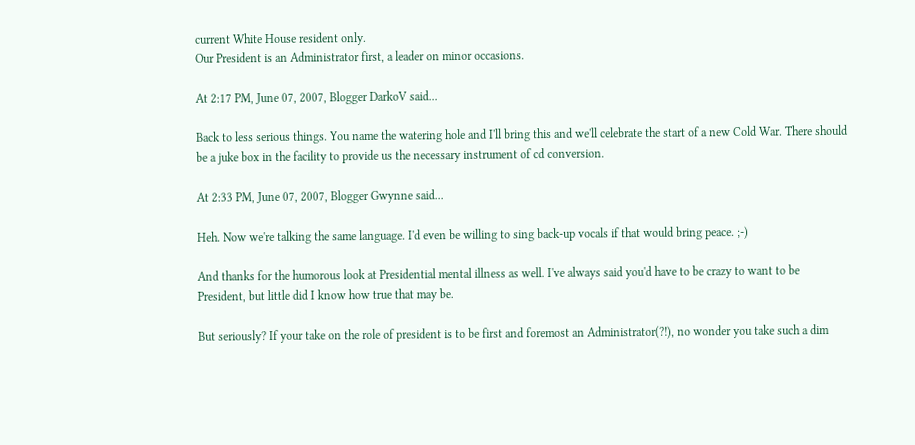current White House resident only.
Our President is an Administrator first, a leader on minor occasions.

At 2:17 PM, June 07, 2007, Blogger DarkoV said...

Back to less serious things. You name the watering hole and I'll bring this and we'll celebrate the start of a new Cold War. There should be a juke box in the facility to provide us the necessary instrument of cd conversion.

At 2:33 PM, June 07, 2007, Blogger Gwynne said...

Heh. Now we're talking the same language. I'd even be willing to sing back-up vocals if that would bring peace. ;-)

And thanks for the humorous look at Presidential mental illness as well. I've always said you'd have to be crazy to want to be President, but little did I know how true that may be.

But seriously? If your take on the role of president is to be first and foremost an Administrator(?!), no wonder you take such a dim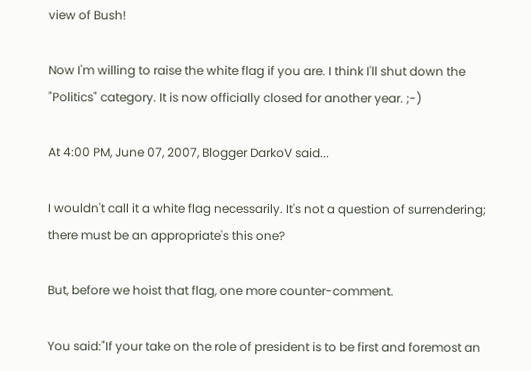view of Bush!

Now I'm willing to raise the white flag if you are. I think I'll shut down the "Politics" category. It is now officially closed for another year. ;-)

At 4:00 PM, June 07, 2007, Blogger DarkoV said...

I wouldn't call it a white flag necessarily. It's not a question of surrendering; there must be an appropriate's this one?

But, before we hoist that flag, one more counter-comment.

You said:"If your take on the role of president is to be first and foremost an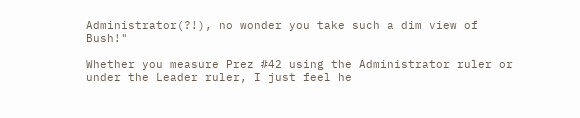Administrator(?!), no wonder you take such a dim view of Bush!"

Whether you measure Prez #42 using the Administrator ruler or under the Leader ruler, I just feel he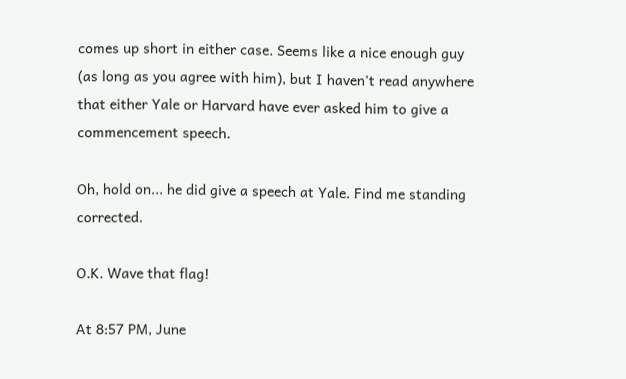comes up short in either case. Seems like a nice enough guy (as long as you agree with him), but I haven't read anywhere that either Yale or Harvard have ever asked him to give a commencement speech.

Oh, hold on... he did give a speech at Yale. Find me standing corrected.

O.K. Wave that flag!

At 8:57 PM, June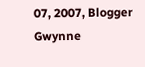07, 2007, Blogger Gwynne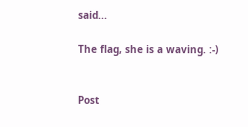said...

The flag, she is a waving. :-)


Post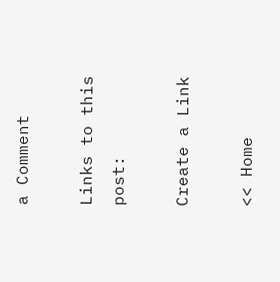a Comment

Links to this post:

Create a Link

<< Home